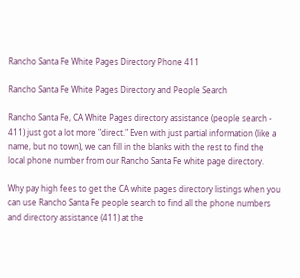Rancho Santa Fe White Pages Directory Phone 411

Rancho Santa Fe White Pages Directory and People Search

Rancho Santa Fe, CA White Pages directory assistance (people search - 411) just got a lot more "direct." Even with just partial information (like a name, but no town), we can fill in the blanks with the rest to find the local phone number from our Rancho Santa Fe white page directory.

Why pay high fees to get the CA white pages directory listings when you can use Rancho Santa Fe people search to find all the phone numbers and directory assistance (411) at the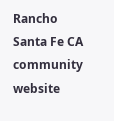Rancho Santa Fe CA community website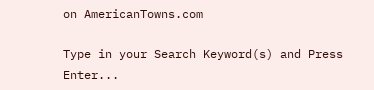on AmericanTowns.com

Type in your Search Keyword(s) and Press Enter...